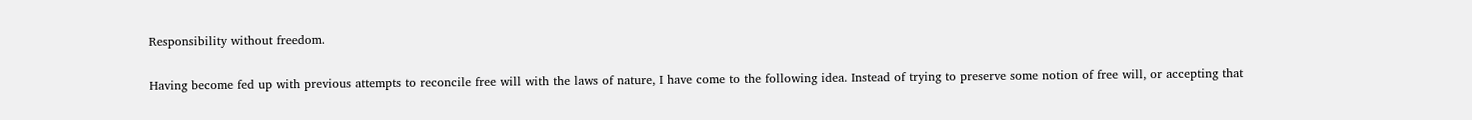Responsibility without freedom.

Having become fed up with previous attempts to reconcile free will with the laws of nature, I have come to the following idea. Instead of trying to preserve some notion of free will, or accepting that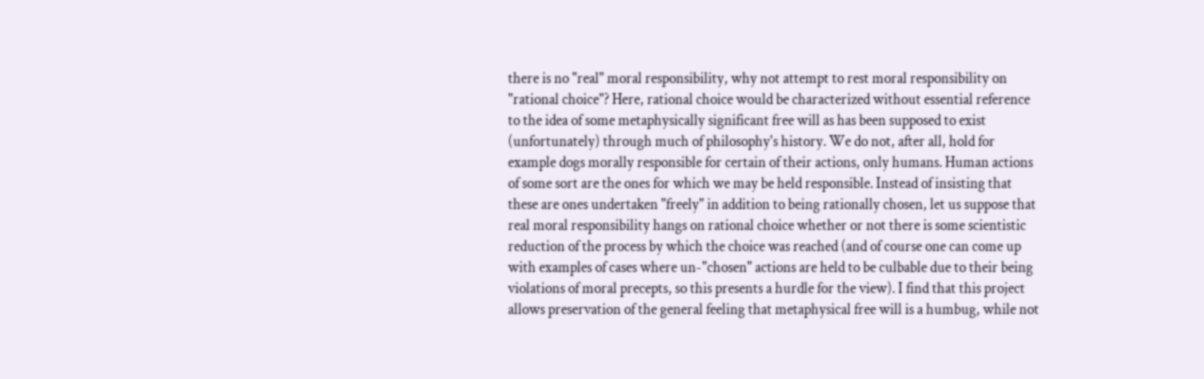there is no "real" moral responsibility, why not attempt to rest moral responsibility on "rational choice"? Here, rational choice would be characterized without essential reference to the idea of some metaphysically significant free will as has been supposed to exist (unfortunately) through much of philosophy's history. We do not, after all, hold for example dogs morally responsible for certain of their actions, only humans. Human actions of some sort are the ones for which we may be held responsible. Instead of insisting that these are ones undertaken "freely" in addition to being rationally chosen, let us suppose that real moral responsibility hangs on rational choice whether or not there is some scientistic reduction of the process by which the choice was reached (and of course one can come up with examples of cases where un-"chosen" actions are held to be culbable due to their being violations of moral precepts, so this presents a hurdle for the view). I find that this project allows preservation of the general feeling that metaphysical free will is a humbug, while not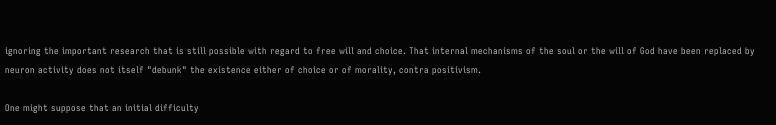ignoring the important research that is still possible with regard to free will and choice. That internal mechanisms of the soul or the will of God have been replaced by neuron activity does not itself "debunk" the existence either of choice or of morality, contra positivism.

One might suppose that an initial difficulty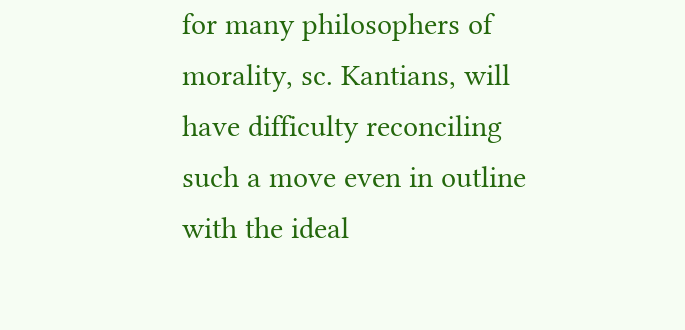for many philosophers of morality, sc. Kantians, will have difficulty reconciling such a move even in outline with the ideal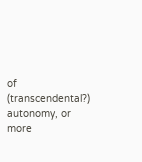of (transcendental?) autonomy, or more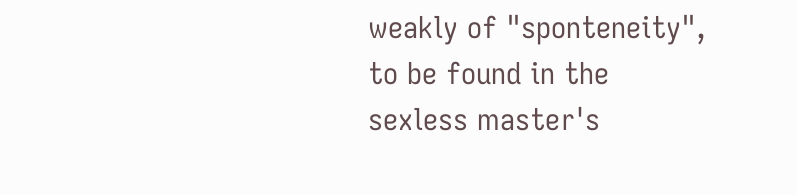weakly of "sponteneity", to be found in the sexless master's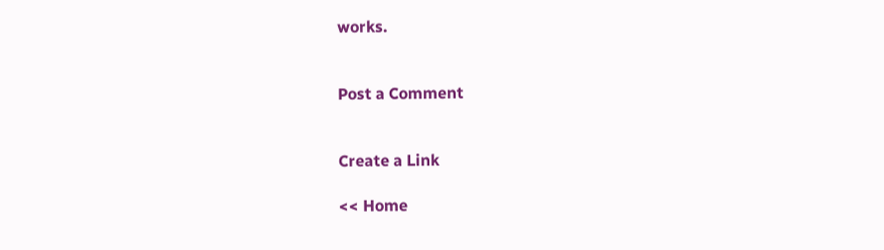works.


Post a Comment


Create a Link

<< Home